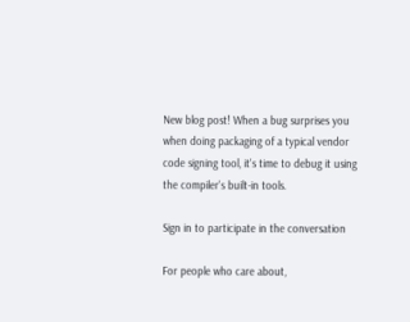New blog post! When a bug surprises you when doing packaging of a typical vendor code signing tool, it's time to debug it using the compiler's built-in tools.

Sign in to participate in the conversation

For people who care about,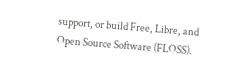support, or build Free, Libre, and Open Source Software (FLOSS).